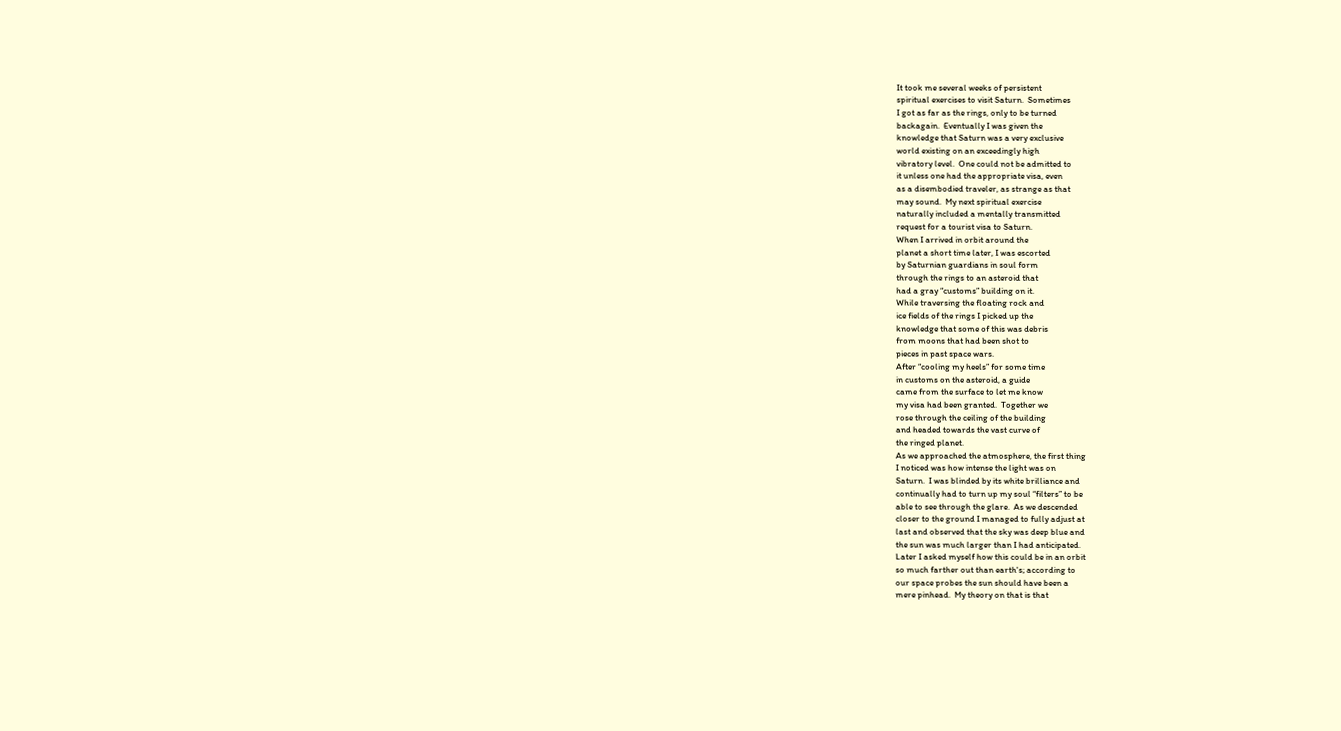It took me several weeks of persistent
spiritual exercises to visit Saturn.  Sometimes
I got as far as the rings, only to be turned
backagain.  Eventually I was given the
knowledge that Saturn was a very exclusive
world existing on an exceedingly high
vibratory level.  One could not be admitted to
it unless one had the appropriate visa, even
as a disembodied traveler, as strange as that
may sound.  My next spiritual exercise
naturally included a mentally transmitted
request for a tourist visa to Saturn.
When I arrived in orbit around the
planet a short time later, I was escorted
by Saturnian guardians in soul form
through the rings to an asteroid that
had a gray “customs” building on it.
While traversing the floating rock and
ice fields of the rings I picked up the
knowledge that some of this was debris
from moons that had been shot to
pieces in past space wars.
After “cooling my heels” for some time
in customs on the asteroid, a guide
came from the surface to let me know
my visa had been granted.  Together we
rose through the ceiling of the building
and headed towards the vast curve of
the ringed planet.
As we approached the atmosphere, the first thing
I noticed was how intense the light was on
Saturn.  I was blinded by its white brilliance and
continually had to turn up my soul “filters” to be
able to see through the glare.  As we descended
closer to the ground I managed to fully adjust at
last and observed that the sky was deep blue and
the sun was much larger than I had anticipated.
Later I asked myself how this could be in an orbit
so much farther out than earth's; according to
our space probes the sun should have been a
mere pinhead.  My theory on that is that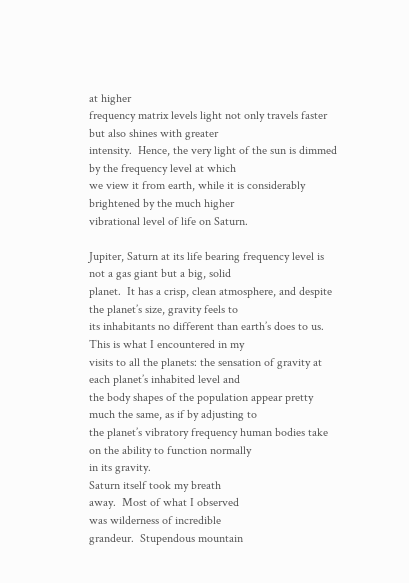at higher
frequency matrix levels light not only travels faster but also shines with greater
intensity.  Hence, the very light of the sun is dimmed by the frequency level at which
we view it from earth, while it is considerably brightened by the much higher
vibrational level of life on Saturn.

Jupiter, Saturn at its life bearing frequency level is not a gas giant but a big, solid
planet.  It has a crisp, clean atmosphere, and despite the planet’s size, gravity feels to
its inhabitants no different than earth’s does to us.  This is what I encountered in my
visits to all the planets: the sensation of gravity at each planet’s inhabited level and
the body shapes of the population appear pretty much the same, as if by adjusting to
the planet’s vibratory frequency human bodies take on the ability to function normally
in its gravity.
Saturn itself took my breath
away.  Most of what I observed
was wilderness of incredible
grandeur.  Stupendous mountain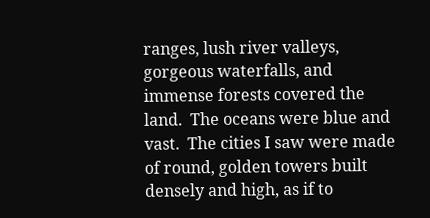ranges, lush river valleys,
gorgeous waterfalls, and
immense forests covered the
land.  The oceans were blue and
vast.  The cities I saw were made
of round, golden towers built
densely and high, as if to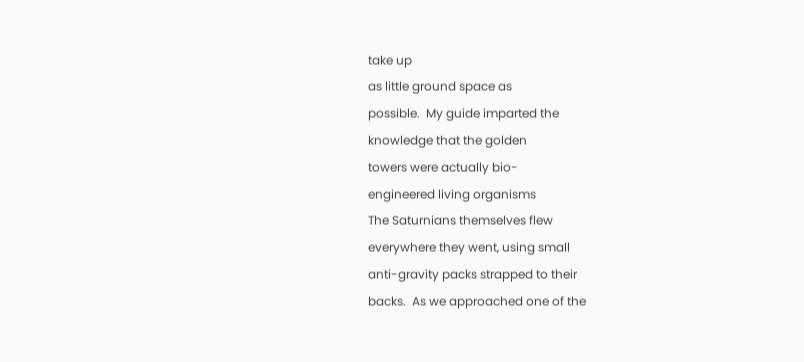take up
as little ground space as
possible.  My guide imparted the
knowledge that the golden
towers were actually bio-
engineered living organisms
The Saturnians themselves flew
everywhere they went, using small
anti-gravity packs strapped to their
backs.  As we approached one of the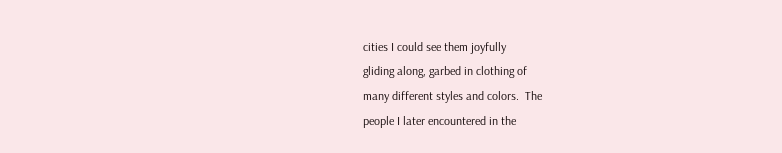cities I could see them joyfully
gliding along, garbed in clothing of
many different styles and colors.  The
people I later encountered in the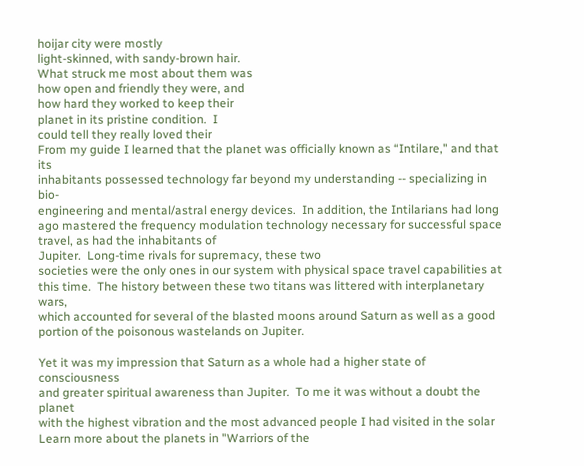hoijar city were mostly
light-skinned, with sandy-brown hair.
What struck me most about them was
how open and friendly they were, and
how hard they worked to keep their
planet in its pristine condition.  I
could tell they really loved their
From my guide I learned that the planet was officially known as “Intilare," and that its
inhabitants possessed technology far beyond my understanding -- specializing in bio-
engineering and mental/astral energy devices.  In addition, the Intilarians had long
ago mastered the frequency modulation technology necessary for successful space
travel, as had the inhabitants of
Jupiter.  Long-time rivals for supremacy, these two
societies were the only ones in our system with physical space travel capabilities at
this time.  The history between these two titans was littered with interplanetary wars,
which accounted for several of the blasted moons around Saturn as well as a good
portion of the poisonous wastelands on Jupiter.

Yet it was my impression that Saturn as a whole had a higher state of consciousness
and greater spiritual awareness than Jupiter.  To me it was without a doubt the planet
with the highest vibration and the most advanced people I had visited in the solar
Learn more about the planets in "Warriors of the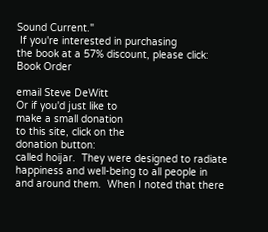Sound Current."
 If you're interested in purchasing
the book at a 57% discount, please click:
Book Order

email Steve DeWitt
Or if you'd just like to
make a small donation
to this site, click on the
donation button:
called hoijar.  They were designed to radiate happiness and well-being to all people in
and around them.  When I noted that there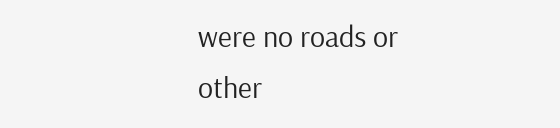were no roads or other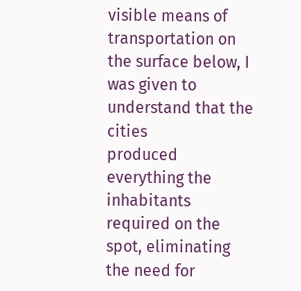visible means of
transportation on the surface below, I was given to understand that the cities
produced everything the inhabitants required on the spot, eliminating the need for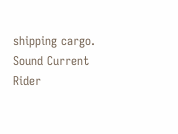shipping cargo.
Sound Current Rider